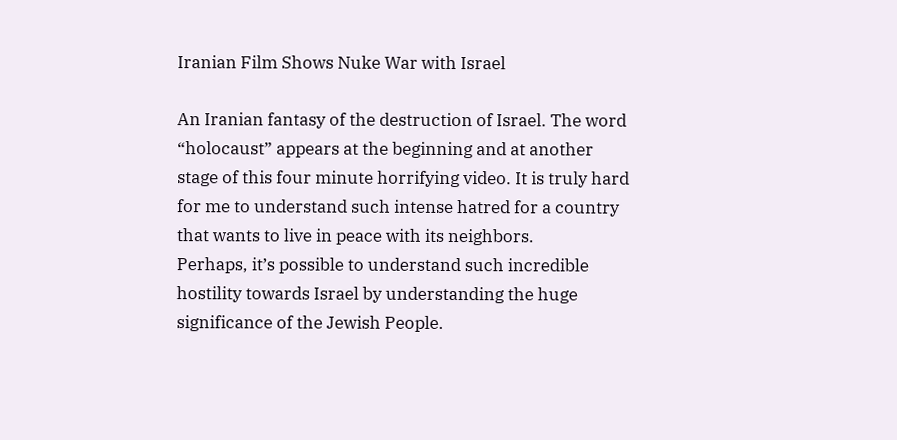Iranian Film Shows Nuke War with Israel

An Iranian fantasy of the destruction of Israel. The word “holocaust” appears at the beginning and at another stage of this four minute horrifying video. It is truly hard for me to understand such intense hatred for a country that wants to live in peace with its neighbors.
Perhaps, it’s possible to understand such incredible hostility towards Israel by understanding the huge significance of the Jewish People.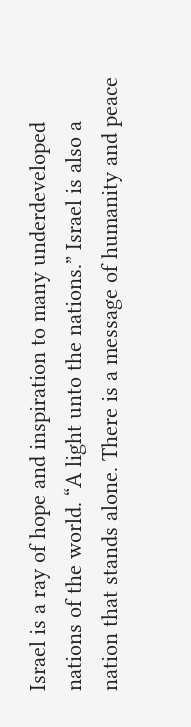Israel is a ray of hope and inspiration to many underdeveloped nations of the world. “A light unto the nations.” Israel is also a nation that stands alone. There is a message of humanity and peace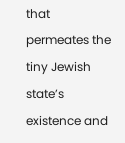that permeates the tiny Jewish state’s existence and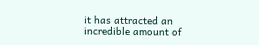it has attracted an incredible amount of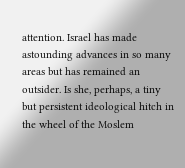attention. Israel has made astounding advances in so many areas but has remained an outsider. Is she, perhaps, a tiny but persistent ideological hitch in the wheel of the Moslem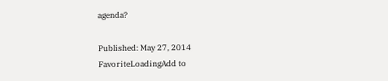agenda?

Published: May 27, 2014
FavoriteLoadingAdd to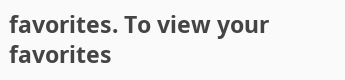favorites. To view your favorites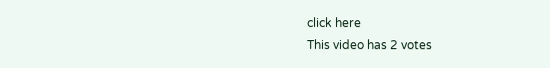click here
This video has 2 votes